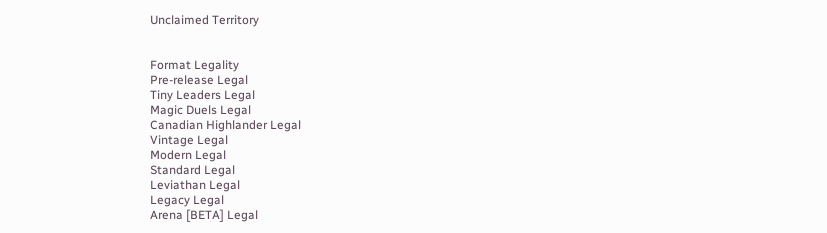Unclaimed Territory


Format Legality
Pre-release Legal
Tiny Leaders Legal
Magic Duels Legal
Canadian Highlander Legal
Vintage Legal
Modern Legal
Standard Legal
Leviathan Legal
Legacy Legal
Arena [BETA] Legal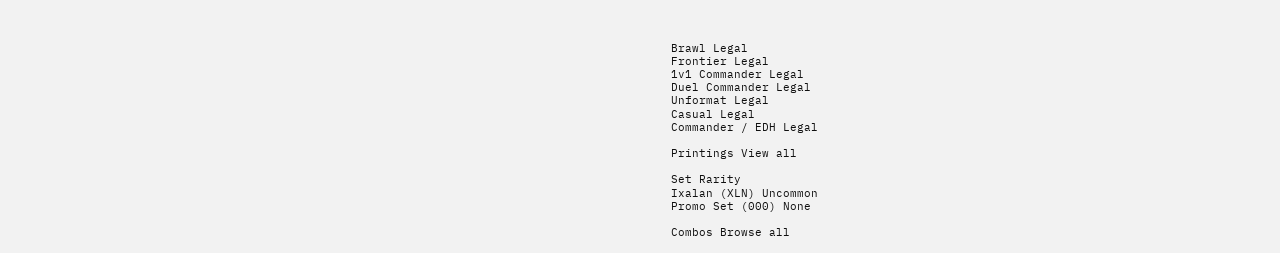Brawl Legal
Frontier Legal
1v1 Commander Legal
Duel Commander Legal
Unformat Legal
Casual Legal
Commander / EDH Legal

Printings View all

Set Rarity
Ixalan (XLN) Uncommon
Promo Set (000) None

Combos Browse all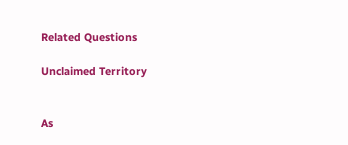Related Questions

Unclaimed Territory


As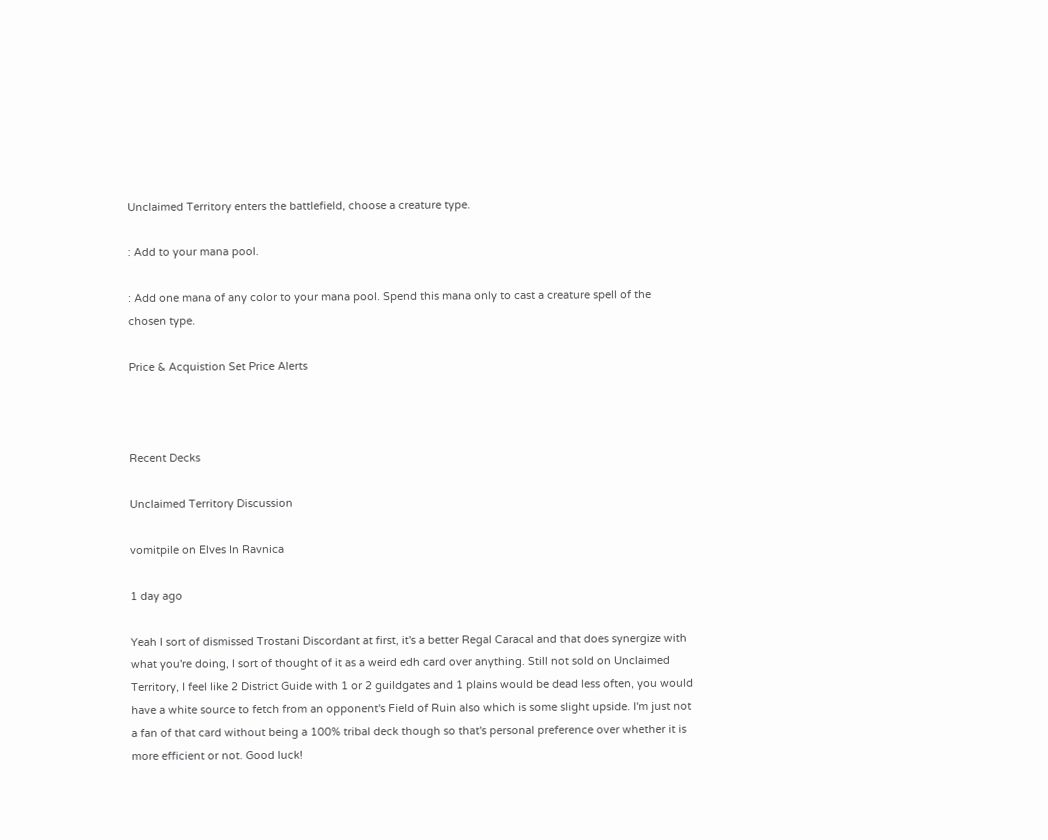Unclaimed Territory enters the battlefield, choose a creature type.

: Add to your mana pool.

: Add one mana of any color to your mana pool. Spend this mana only to cast a creature spell of the chosen type.

Price & Acquistion Set Price Alerts



Recent Decks

Unclaimed Territory Discussion

vomitpile on Elves In Ravnica

1 day ago

Yeah I sort of dismissed Trostani Discordant at first, it's a better Regal Caracal and that does synergize with what you're doing, I sort of thought of it as a weird edh card over anything. Still not sold on Unclaimed Territory, I feel like 2 District Guide with 1 or 2 guildgates and 1 plains would be dead less often, you would have a white source to fetch from an opponent's Field of Ruin also which is some slight upside. I'm just not a fan of that card without being a 100% tribal deck though so that's personal preference over whether it is more efficient or not. Good luck!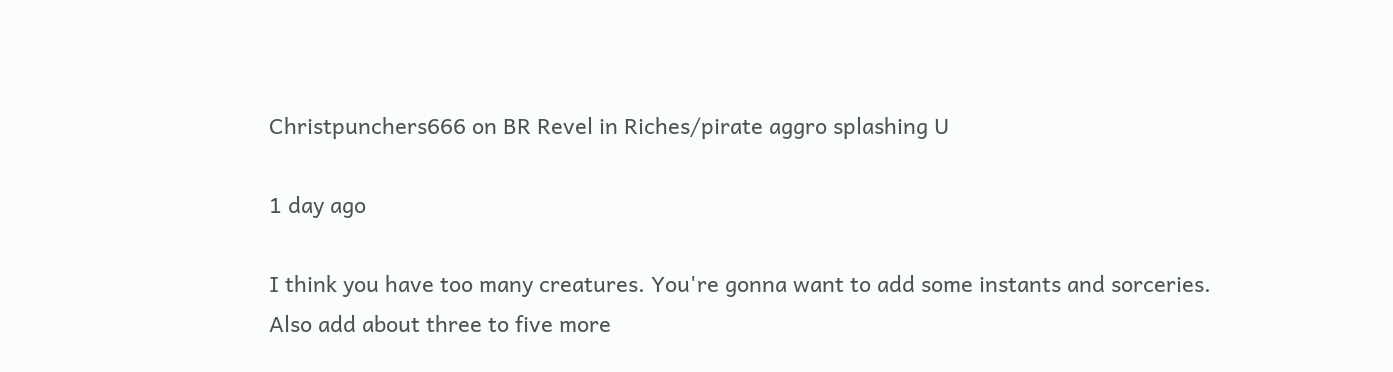Christpunchers666 on BR Revel in Riches/pirate aggro splashing U

1 day ago

I think you have too many creatures. You're gonna want to add some instants and sorceries. Also add about three to five more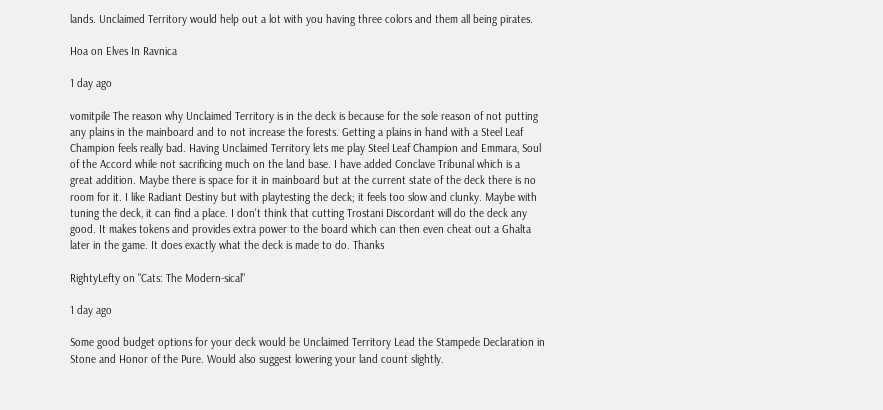lands. Unclaimed Territory would help out a lot with you having three colors and them all being pirates.

Hoa on Elves In Ravnica

1 day ago

vomitpile The reason why Unclaimed Territory is in the deck is because for the sole reason of not putting any plains in the mainboard and to not increase the forests. Getting a plains in hand with a Steel Leaf Champion feels really bad. Having Unclaimed Territory lets me play Steel Leaf Champion and Emmara, Soul of the Accord while not sacrificing much on the land base. I have added Conclave Tribunal which is a great addition. Maybe there is space for it in mainboard but at the current state of the deck there is no room for it. I like Radiant Destiny but with playtesting the deck; it feels too slow and clunky. Maybe with tuning the deck, it can find a place. I don't think that cutting Trostani Discordant will do the deck any good. It makes tokens and provides extra power to the board which can then even cheat out a Ghalta later in the game. It does exactly what the deck is made to do. Thanks

RightyLefty on "Cats: The Modern-sical"

1 day ago

Some good budget options for your deck would be Unclaimed Territory Lead the Stampede Declaration in Stone and Honor of the Pure. Would also suggest lowering your land count slightly.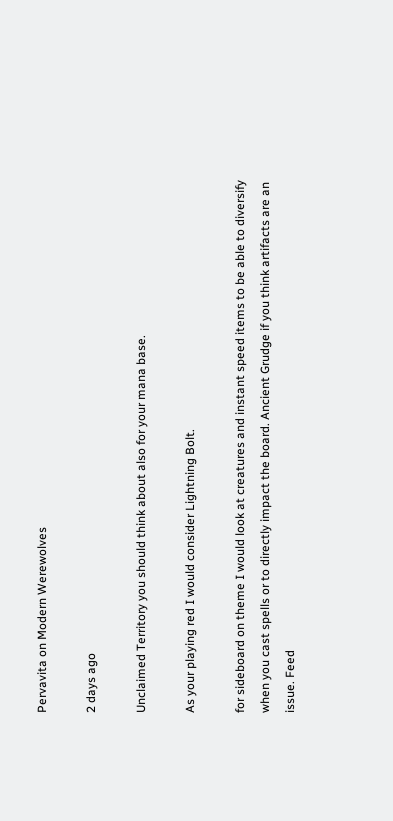Pervavita on Modern Werewolves

2 days ago

Unclaimed Territory you should think about also for your mana base.

As your playing red I would consider Lightning Bolt.

for sideboard on theme I would look at creatures and instant speed items to be able to diversify when you cast spells or to directly impact the board. Ancient Grudge if you think artifacts are an issue. Feed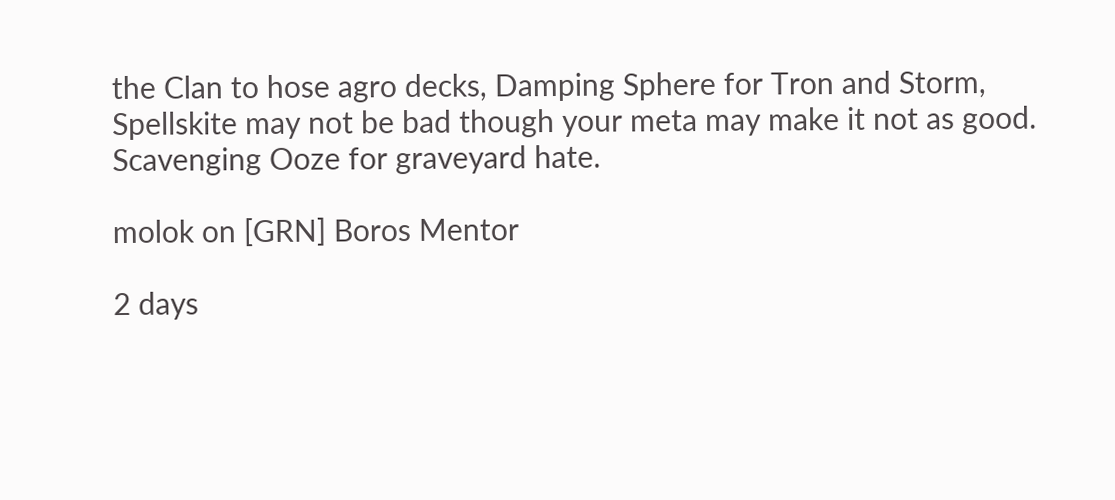the Clan to hose agro decks, Damping Sphere for Tron and Storm, Spellskite may not be bad though your meta may make it not as good. Scavenging Ooze for graveyard hate.

molok on [GRN] Boros Mentor

2 days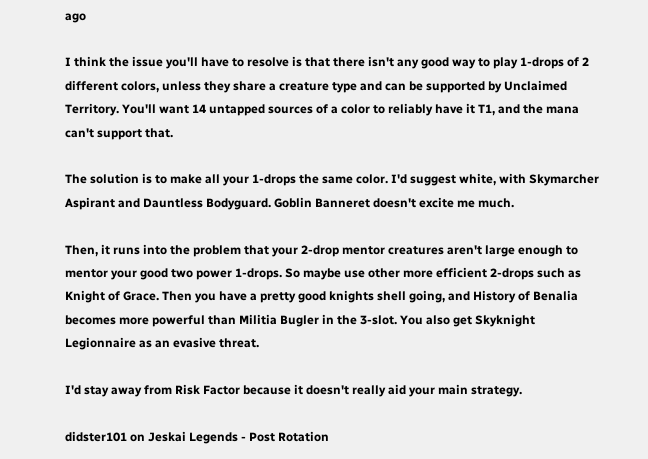ago

I think the issue you'll have to resolve is that there isn't any good way to play 1-drops of 2 different colors, unless they share a creature type and can be supported by Unclaimed Territory. You'll want 14 untapped sources of a color to reliably have it T1, and the mana can't support that.

The solution is to make all your 1-drops the same color. I'd suggest white, with Skymarcher Aspirant and Dauntless Bodyguard. Goblin Banneret doesn't excite me much.

Then, it runs into the problem that your 2-drop mentor creatures aren't large enough to mentor your good two power 1-drops. So maybe use other more efficient 2-drops such as Knight of Grace. Then you have a pretty good knights shell going, and History of Benalia becomes more powerful than Militia Bugler in the 3-slot. You also get Skyknight Legionnaire as an evasive threat.

I'd stay away from Risk Factor because it doesn't really aid your main strategy.

didster101 on Jeskai Legends - Post Rotation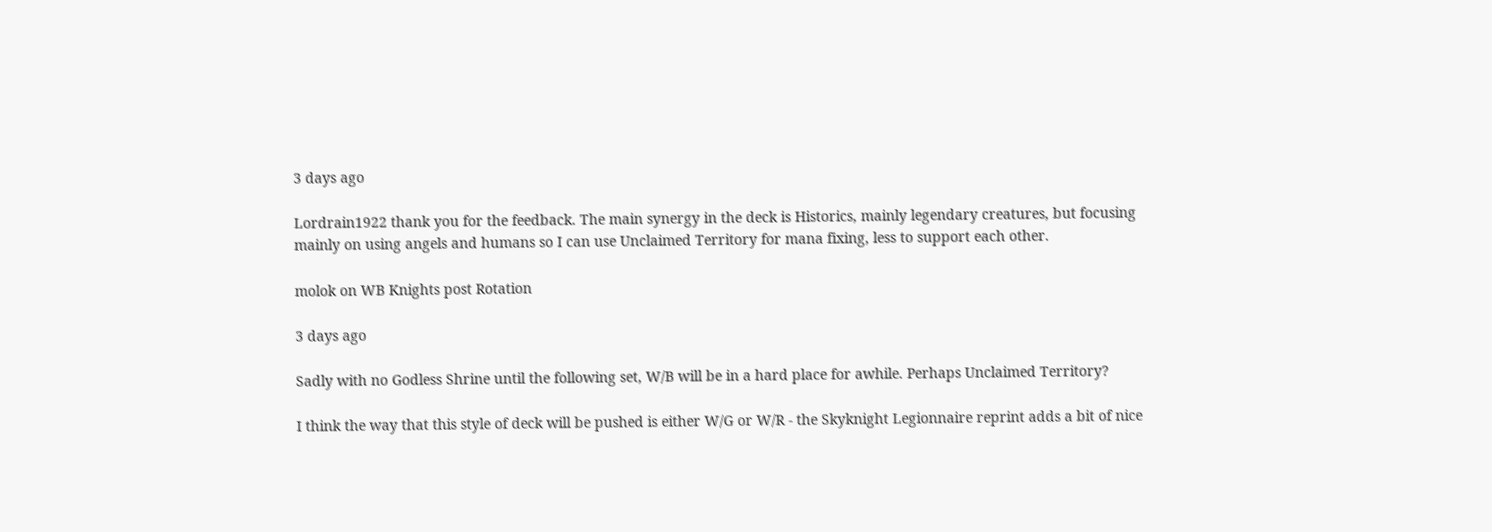3 days ago

Lordrain1922 thank you for the feedback. The main synergy in the deck is Historics, mainly legendary creatures, but focusing mainly on using angels and humans so I can use Unclaimed Territory for mana fixing, less to support each other.

molok on WB Knights post Rotation

3 days ago

Sadly with no Godless Shrine until the following set, W/B will be in a hard place for awhile. Perhaps Unclaimed Territory?

I think the way that this style of deck will be pushed is either W/G or W/R - the Skyknight Legionnaire reprint adds a bit of nice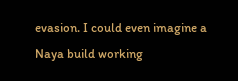evasion. I could even imagine a Naya build working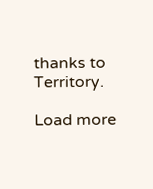thanks to Territory.

Load more